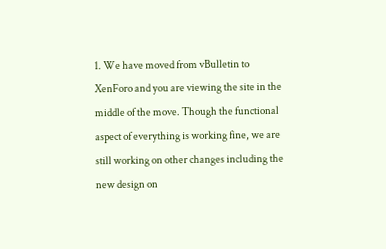1. We have moved from vBulletin to XenForo and you are viewing the site in the middle of the move. Though the functional aspect of everything is working fine, we are still working on other changes including the new design on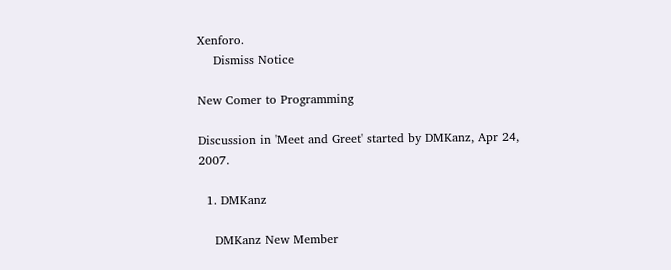Xenforo.
    Dismiss Notice

New Comer to Programming

Discussion in 'Meet and Greet' started by DMKanz, Apr 24, 2007.

  1. DMKanz

    DMKanz New Member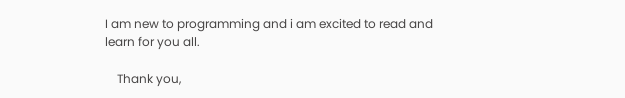I am new to programming and i am excited to read and learn for you all.

    Thank you,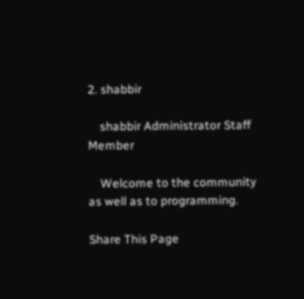2. shabbir

    shabbir Administrator Staff Member

    Welcome to the community as well as to programming.

Share This Page